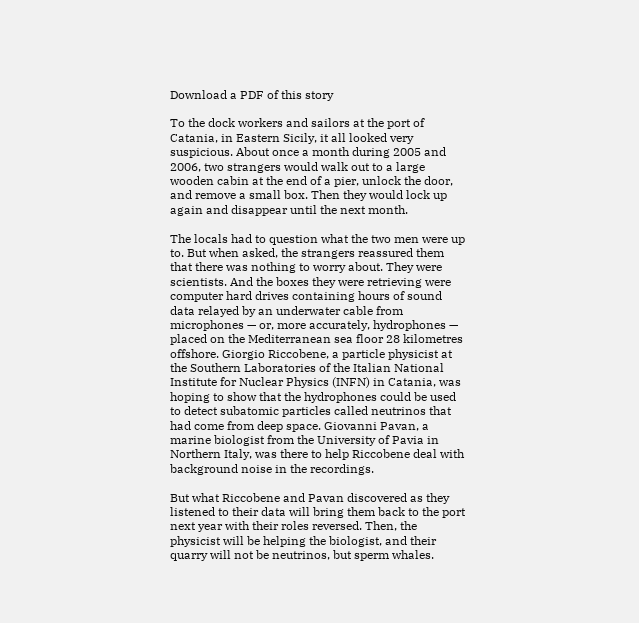Download a PDF of this story

To the dock workers and sailors at the port of Catania, in Eastern Sicily, it all looked very suspicious. About once a month during 2005 and 2006, two strangers would walk out to a large wooden cabin at the end of a pier, unlock the door, and remove a small box. Then they would lock up again and disappear until the next month.

The locals had to question what the two men were up to. But when asked, the strangers reassured them that there was nothing to worry about. They were scientists. And the boxes they were retrieving were computer hard drives containing hours of sound data relayed by an underwater cable from microphones — or, more accurately, hydrophones — placed on the Mediterranean sea floor 28 kilometres offshore. Giorgio Riccobene, a particle physicist at the Southern Laboratories of the Italian National Institute for Nuclear Physics (INFN) in Catania, was hoping to show that the hydrophones could be used to detect subatomic particles called neutrinos that had come from deep space. Giovanni Pavan, a marine biologist from the University of Pavia in Northern Italy, was there to help Riccobene deal with background noise in the recordings.

But what Riccobene and Pavan discovered as they listened to their data will bring them back to the port next year with their roles reversed. Then, the physicist will be helping the biologist, and their quarry will not be neutrinos, but sperm whales.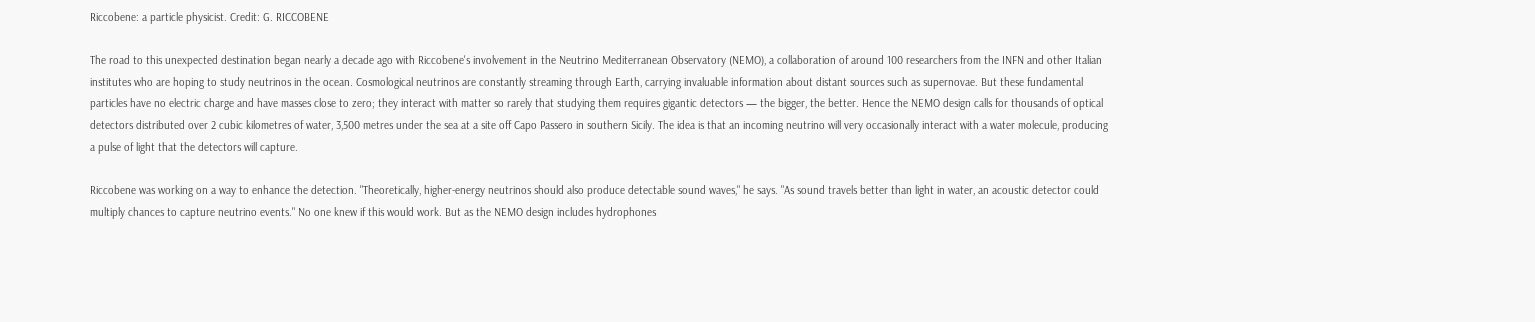Riccobene: a particle physicist. Credit: G. RICCOBENE

The road to this unexpected destination began nearly a decade ago with Riccobene's involvement in the Neutrino Mediterranean Observatory (NEMO), a collaboration of around 100 researchers from the INFN and other Italian institutes who are hoping to study neutrinos in the ocean. Cosmological neutrinos are constantly streaming through Earth, carrying invaluable information about distant sources such as supernovae. But these fundamental particles have no electric charge and have masses close to zero; they interact with matter so rarely that studying them requires gigantic detectors — the bigger, the better. Hence the NEMO design calls for thousands of optical detectors distributed over 2 cubic kilometres of water, 3,500 metres under the sea at a site off Capo Passero in southern Sicily. The idea is that an incoming neutrino will very occasionally interact with a water molecule, producing a pulse of light that the detectors will capture.

Riccobene was working on a way to enhance the detection. "Theoretically, higher-energy neutrinos should also produce detectable sound waves," he says. "As sound travels better than light in water, an acoustic detector could multiply chances to capture neutrino events." No one knew if this would work. But as the NEMO design includes hydrophones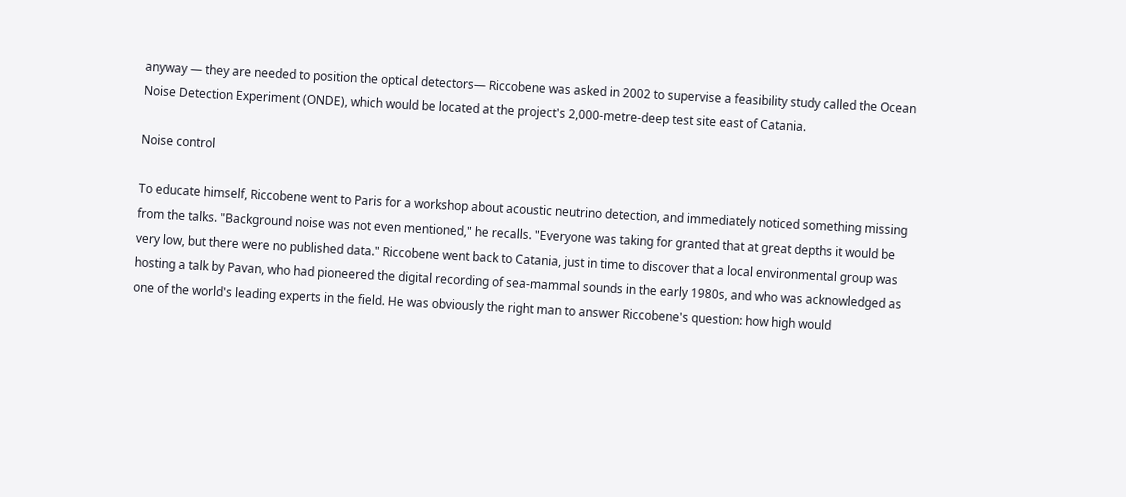anyway — they are needed to position the optical detectors— Riccobene was asked in 2002 to supervise a feasibility study called the Ocean Noise Detection Experiment (ONDE), which would be located at the project's 2,000-metre-deep test site east of Catania.

Noise control

To educate himself, Riccobene went to Paris for a workshop about acoustic neutrino detection, and immediately noticed something missing from the talks. "Background noise was not even mentioned," he recalls. "Everyone was taking for granted that at great depths it would be very low, but there were no published data." Riccobene went back to Catania, just in time to discover that a local environmental group was hosting a talk by Pavan, who had pioneered the digital recording of sea-mammal sounds in the early 1980s, and who was acknowledged as one of the world's leading experts in the field. He was obviously the right man to answer Riccobene's question: how high would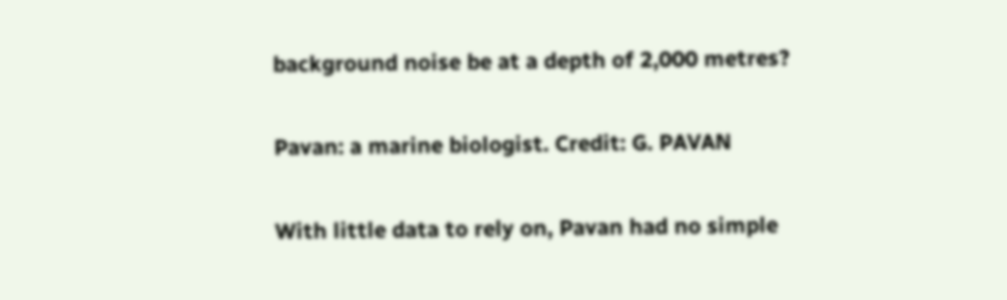background noise be at a depth of 2,000 metres?

Pavan: a marine biologist. Credit: G. PAVAN

With little data to rely on, Pavan had no simple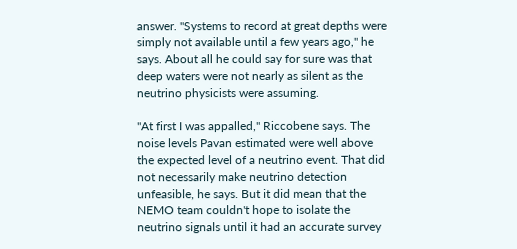answer. "Systems to record at great depths were simply not available until a few years ago," he says. About all he could say for sure was that deep waters were not nearly as silent as the neutrino physicists were assuming.

"At first I was appalled," Riccobene says. The noise levels Pavan estimated were well above the expected level of a neutrino event. That did not necessarily make neutrino detection unfeasible, he says. But it did mean that the NEMO team couldn't hope to isolate the neutrino signals until it had an accurate survey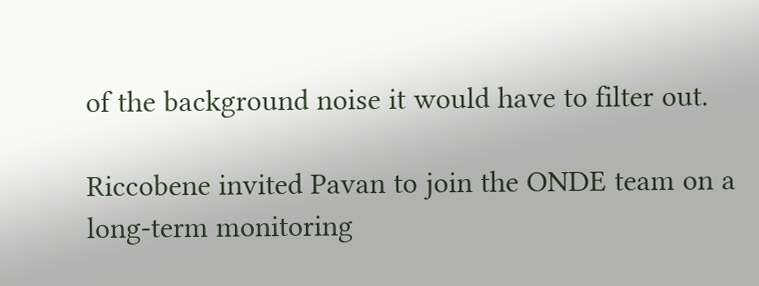of the background noise it would have to filter out.

Riccobene invited Pavan to join the ONDE team on a long-term monitoring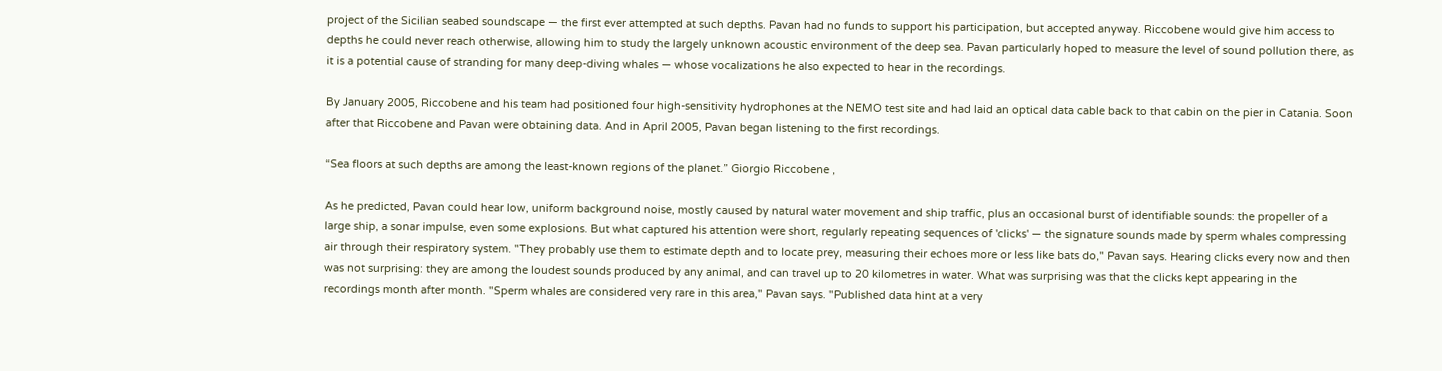project of the Sicilian seabed soundscape — the first ever attempted at such depths. Pavan had no funds to support his participation, but accepted anyway. Riccobene would give him access to depths he could never reach otherwise, allowing him to study the largely unknown acoustic environment of the deep sea. Pavan particularly hoped to measure the level of sound pollution there, as it is a potential cause of stranding for many deep-diving whales — whose vocalizations he also expected to hear in the recordings.

By January 2005, Riccobene and his team had positioned four high-sensitivity hydrophones at the NEMO test site and had laid an optical data cable back to that cabin on the pier in Catania. Soon after that Riccobene and Pavan were obtaining data. And in April 2005, Pavan began listening to the first recordings.

“Sea floors at such depths are among the least-known regions of the planet.” Giorgio Riccobene ,

As he predicted, Pavan could hear low, uniform background noise, mostly caused by natural water movement and ship traffic, plus an occasional burst of identifiable sounds: the propeller of a large ship, a sonar impulse, even some explosions. But what captured his attention were short, regularly repeating sequences of 'clicks' — the signature sounds made by sperm whales compressing air through their respiratory system. "They probably use them to estimate depth and to locate prey, measuring their echoes more or less like bats do," Pavan says. Hearing clicks every now and then was not surprising: they are among the loudest sounds produced by any animal, and can travel up to 20 kilometres in water. What was surprising was that the clicks kept appearing in the recordings month after month. "Sperm whales are considered very rare in this area," Pavan says. "Published data hint at a very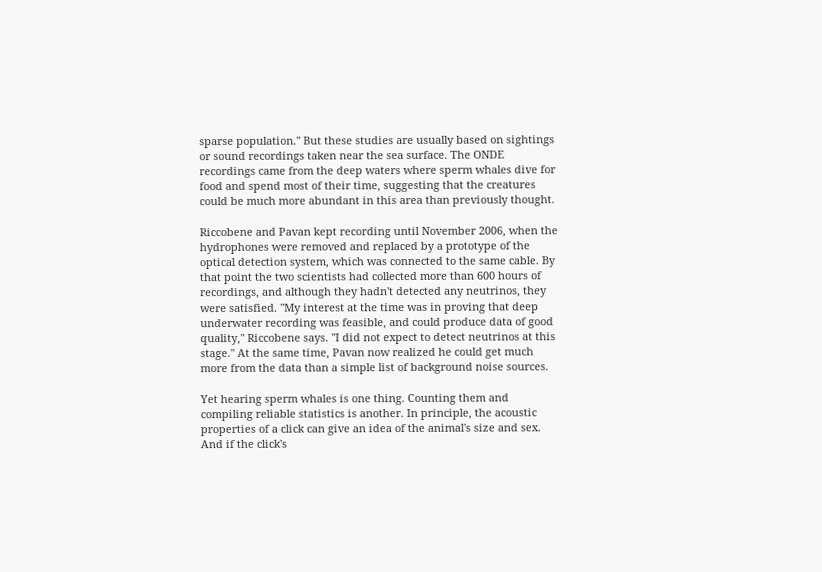sparse population." But these studies are usually based on sightings or sound recordings taken near the sea surface. The ONDE recordings came from the deep waters where sperm whales dive for food and spend most of their time, suggesting that the creatures could be much more abundant in this area than previously thought.

Riccobene and Pavan kept recording until November 2006, when the hydrophones were removed and replaced by a prototype of the optical detection system, which was connected to the same cable. By that point the two scientists had collected more than 600 hours of recordings, and although they hadn't detected any neutrinos, they were satisfied. "My interest at the time was in proving that deep underwater recording was feasible, and could produce data of good quality," Riccobene says. "I did not expect to detect neutrinos at this stage." At the same time, Pavan now realized he could get much more from the data than a simple list of background noise sources.

Yet hearing sperm whales is one thing. Counting them and compiling reliable statistics is another. In principle, the acoustic properties of a click can give an idea of the animal's size and sex. And if the click's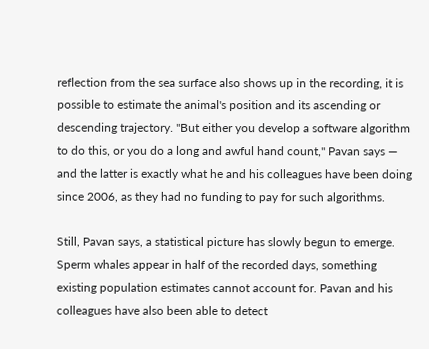reflection from the sea surface also shows up in the recording, it is possible to estimate the animal's position and its ascending or descending trajectory. "But either you develop a software algorithm to do this, or you do a long and awful hand count," Pavan says — and the latter is exactly what he and his colleagues have been doing since 2006, as they had no funding to pay for such algorithms.

Still, Pavan says, a statistical picture has slowly begun to emerge. Sperm whales appear in half of the recorded days, something existing population estimates cannot account for. Pavan and his colleagues have also been able to detect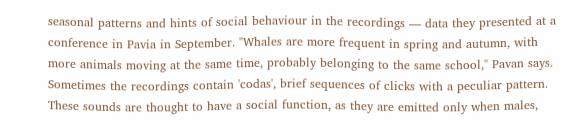seasonal patterns and hints of social behaviour in the recordings — data they presented at a conference in Pavia in September. "Whales are more frequent in spring and autumn, with more animals moving at the same time, probably belonging to the same school," Pavan says. Sometimes the recordings contain 'codas', brief sequences of clicks with a peculiar pattern. These sounds are thought to have a social function, as they are emitted only when males,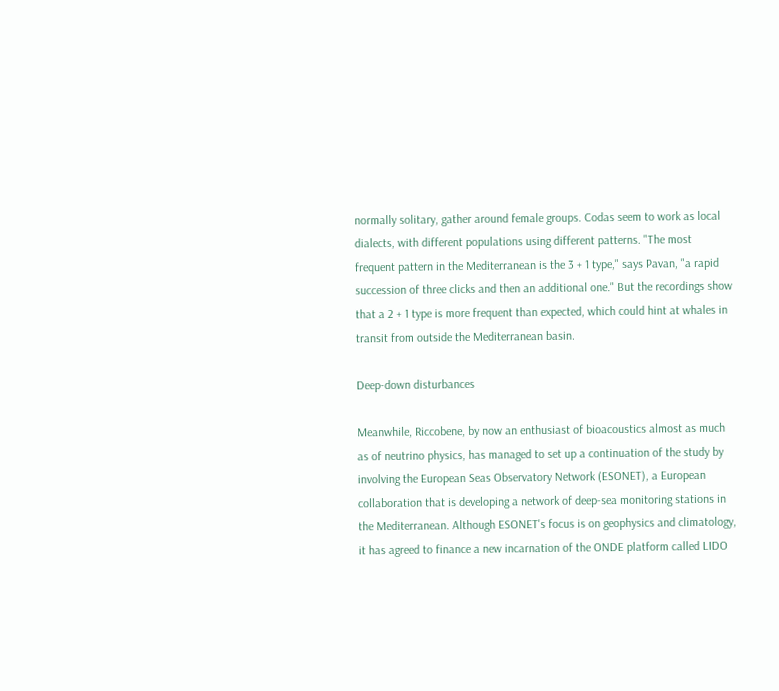normally solitary, gather around female groups. Codas seem to work as local dialects, with different populations using different patterns. "The most frequent pattern in the Mediterranean is the 3 + 1 type," says Pavan, "a rapid succession of three clicks and then an additional one." But the recordings show that a 2 + 1 type is more frequent than expected, which could hint at whales in transit from outside the Mediterranean basin.

Deep-down disturbances

Meanwhile, Riccobene, by now an enthusiast of bioacoustics almost as much as of neutrino physics, has managed to set up a continuation of the study by involving the European Seas Observatory Network (ESONET), a European collaboration that is developing a network of deep-sea monitoring stations in the Mediterranean. Although ESONET's focus is on geophysics and climatology, it has agreed to finance a new incarnation of the ONDE platform called LIDO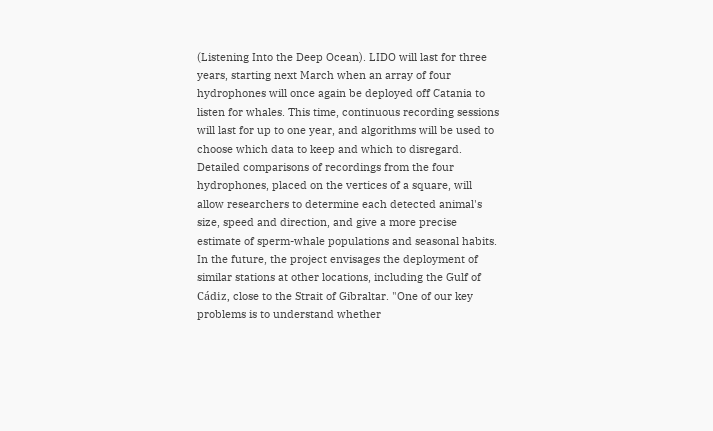(Listening Into the Deep Ocean). LIDO will last for three years, starting next March when an array of four hydrophones will once again be deployed off Catania to listen for whales. This time, continuous recording sessions will last for up to one year, and algorithms will be used to choose which data to keep and which to disregard. Detailed comparisons of recordings from the four hydrophones, placed on the vertices of a square, will allow researchers to determine each detected animal's size, speed and direction, and give a more precise estimate of sperm-whale populations and seasonal habits. In the future, the project envisages the deployment of similar stations at other locations, including the Gulf of Cádiz, close to the Strait of Gibraltar. "One of our key problems is to understand whether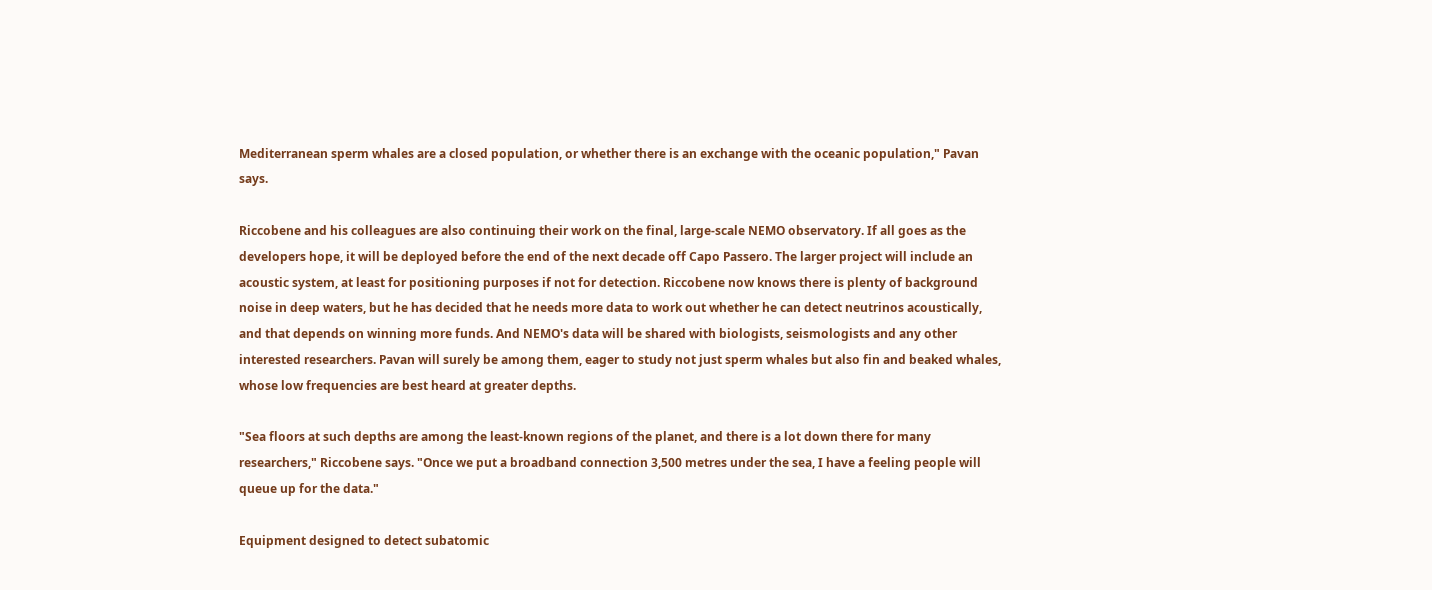Mediterranean sperm whales are a closed population, or whether there is an exchange with the oceanic population," Pavan says.

Riccobene and his colleagues are also continuing their work on the final, large-scale NEMO observatory. If all goes as the developers hope, it will be deployed before the end of the next decade off Capo Passero. The larger project will include an acoustic system, at least for positioning purposes if not for detection. Riccobene now knows there is plenty of background noise in deep waters, but he has decided that he needs more data to work out whether he can detect neutrinos acoustically, and that depends on winning more funds. And NEMO's data will be shared with biologists, seismologists and any other interested researchers. Pavan will surely be among them, eager to study not just sperm whales but also fin and beaked whales, whose low frequencies are best heard at greater depths.

"Sea floors at such depths are among the least-known regions of the planet, and there is a lot down there for many researchers," Riccobene says. "Once we put a broadband connection 3,500 metres under the sea, I have a feeling people will queue up for the data."

Equipment designed to detect subatomic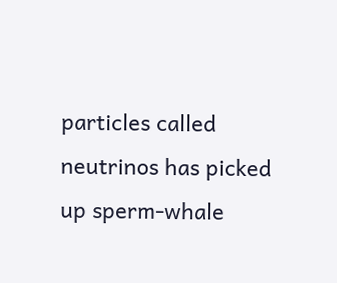particles called neutrinos has picked up sperm-whale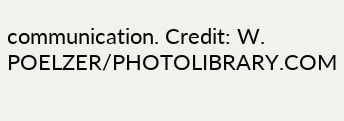communication. Credit: W. POELZER/PHOTOLIBRARY.COM